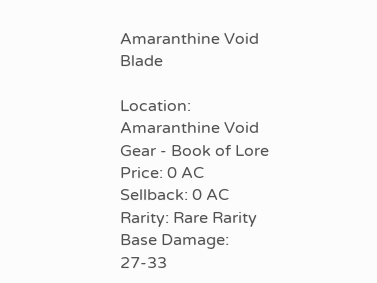Amaranthine Void Blade

Location: Amaranthine Void Gear - Book of Lore
Price: 0 AC
Sellback: 0 AC
Rarity: Rare Rarity
Base Damage: 27-33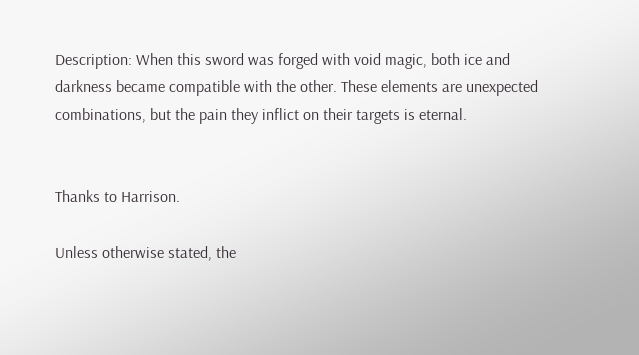Description: When this sword was forged with void magic, both ice and darkness became compatible with the other. These elements are unexpected combinations, but the pain they inflict on their targets is eternal.


Thanks to Harrison.

Unless otherwise stated, the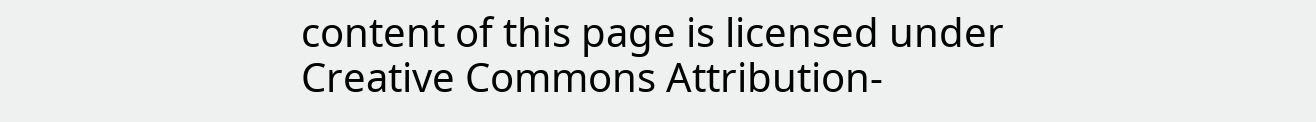content of this page is licensed under Creative Commons Attribution-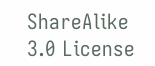ShareAlike 3.0 License